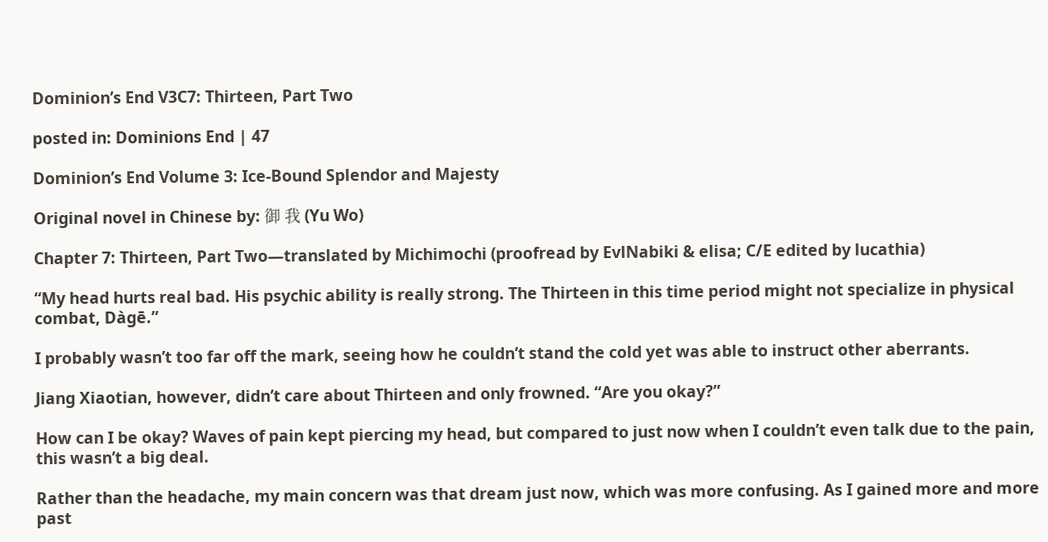Dominion’s End V3C7: Thirteen, Part Two

posted in: Dominions End | 47

Dominion’s End Volume 3: Ice-Bound Splendor and Majesty

Original novel in Chinese by: 御 我 (Yu Wo)

Chapter 7: Thirteen, Part Two—translated by Michimochi (proofread by EvlNabiki & elisa; C/E edited by lucathia)

“My head hurts real bad. His psychic ability is really strong. The Thirteen in this time period might not specialize in physical combat, Dàgē.”

I probably wasn’t too far off the mark, seeing how he couldn’t stand the cold yet was able to instruct other aberrants.

Jiang Xiaotian, however, didn’t care about Thirteen and only frowned. “Are you okay?”

How can I be okay? Waves of pain kept piercing my head, but compared to just now when I couldn’t even talk due to the pain, this wasn’t a big deal.

Rather than the headache, my main concern was that dream just now, which was more confusing. As I gained more and more past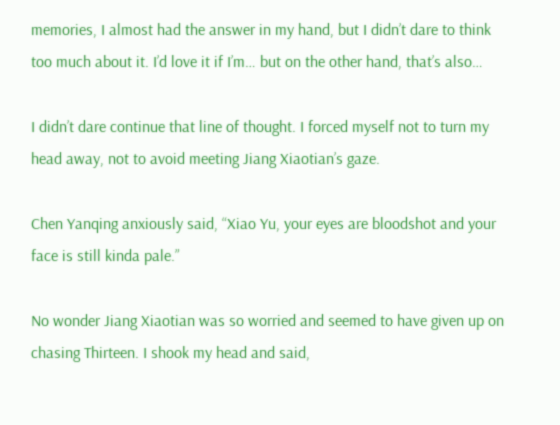memories, I almost had the answer in my hand, but I didn’t dare to think too much about it. I’d love it if I’m… but on the other hand, that’s also…

I didn’t dare continue that line of thought. I forced myself not to turn my head away, not to avoid meeting Jiang Xiaotian’s gaze.

Chen Yanqing anxiously said, “Xiao Yu, your eyes are bloodshot and your face is still kinda pale.”

No wonder Jiang Xiaotian was so worried and seemed to have given up on chasing Thirteen. I shook my head and said,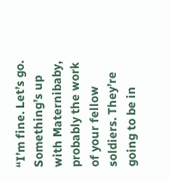“I’m fine. Let’s go. Something’s up with Maternibaby, probably the work of your fellow soldiers. They’re going to be in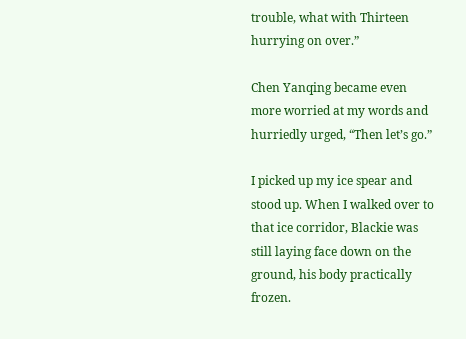trouble, what with Thirteen hurrying on over.”

Chen Yanqing became even more worried at my words and hurriedly urged, “Then let’s go.”

I picked up my ice spear and stood up. When I walked over to that ice corridor, Blackie was still laying face down on the ground, his body practically frozen.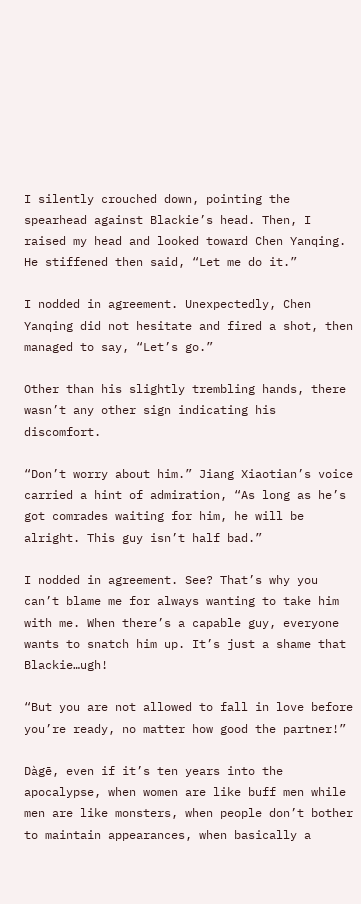I silently crouched down, pointing the spearhead against Blackie’s head. Then, I raised my head and looked toward Chen Yanqing. He stiffened then said, “Let me do it.”

I nodded in agreement. Unexpectedly, Chen Yanqing did not hesitate and fired a shot, then managed to say, “Let’s go.”

Other than his slightly trembling hands, there wasn’t any other sign indicating his discomfort.

“Don’t worry about him.” Jiang Xiaotian’s voice carried a hint of admiration, “As long as he’s got comrades waiting for him, he will be alright. This guy isn’t half bad.”

I nodded in agreement. See? That’s why you can’t blame me for always wanting to take him with me. When there’s a capable guy, everyone wants to snatch him up. It’s just a shame that Blackie…ugh!

“But you are not allowed to fall in love before you’re ready, no matter how good the partner!”

Dàgē, even if it’s ten years into the apocalypse, when women are like buff men while men are like monsters, when people don’t bother to maintain appearances, when basically a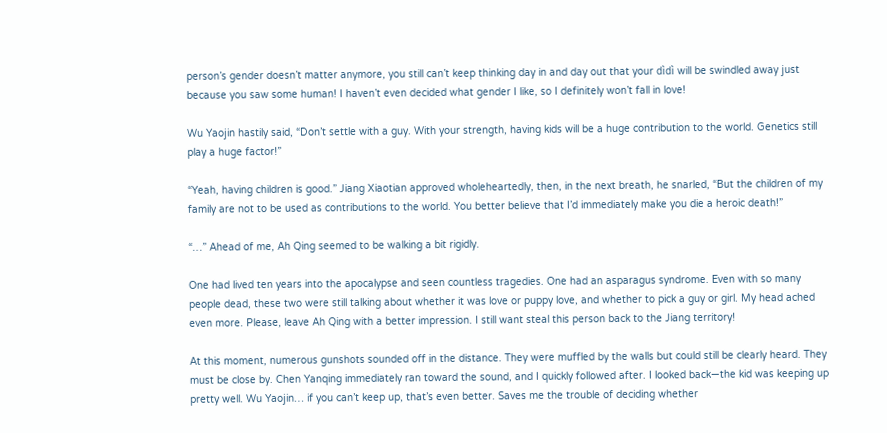person’s gender doesn’t matter anymore, you still can’t keep thinking day in and day out that your dìdì will be swindled away just because you saw some human! I haven’t even decided what gender I like, so I definitely won’t fall in love!

Wu Yaojin hastily said, “Don’t settle with a guy. With your strength, having kids will be a huge contribution to the world. Genetics still play a huge factor!”

“Yeah, having children is good.” Jiang Xiaotian approved wholeheartedly, then, in the next breath, he snarled, “But the children of my family are not to be used as contributions to the world. You better believe that I’d immediately make you die a heroic death!”

“…” Ahead of me, Ah Qing seemed to be walking a bit rigidly.

One had lived ten years into the apocalypse and seen countless tragedies. One had an asparagus syndrome. Even with so many people dead, these two were still talking about whether it was love or puppy love, and whether to pick a guy or girl. My head ached even more. Please, leave Ah Qing with a better impression. I still want steal this person back to the Jiang territory!

At this moment, numerous gunshots sounded off in the distance. They were muffled by the walls but could still be clearly heard. They must be close by. Chen Yanqing immediately ran toward the sound, and I quickly followed after. I looked back—the kid was keeping up pretty well. Wu Yaojin… if you can’t keep up, that’s even better. Saves me the trouble of deciding whether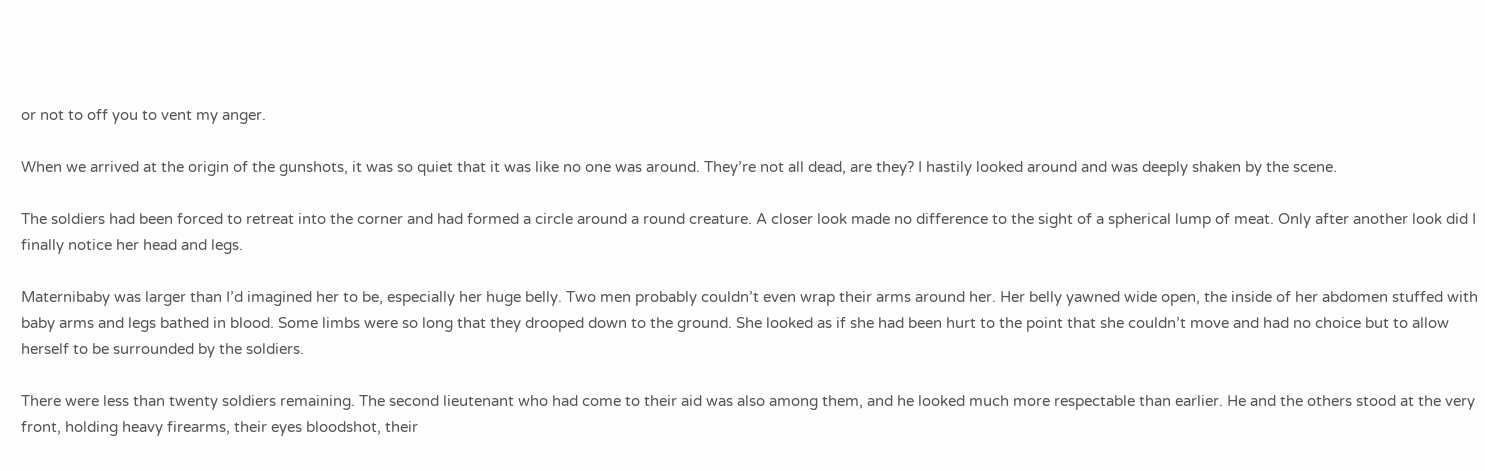or not to off you to vent my anger.

When we arrived at the origin of the gunshots, it was so quiet that it was like no one was around. They’re not all dead, are they? I hastily looked around and was deeply shaken by the scene.

The soldiers had been forced to retreat into the corner and had formed a circle around a round creature. A closer look made no difference to the sight of a spherical lump of meat. Only after another look did I finally notice her head and legs.

Maternibaby was larger than I’d imagined her to be, especially her huge belly. Two men probably couldn’t even wrap their arms around her. Her belly yawned wide open, the inside of her abdomen stuffed with baby arms and legs bathed in blood. Some limbs were so long that they drooped down to the ground. She looked as if she had been hurt to the point that she couldn’t move and had no choice but to allow herself to be surrounded by the soldiers.

There were less than twenty soldiers remaining. The second lieutenant who had come to their aid was also among them, and he looked much more respectable than earlier. He and the others stood at the very front, holding heavy firearms, their eyes bloodshot, their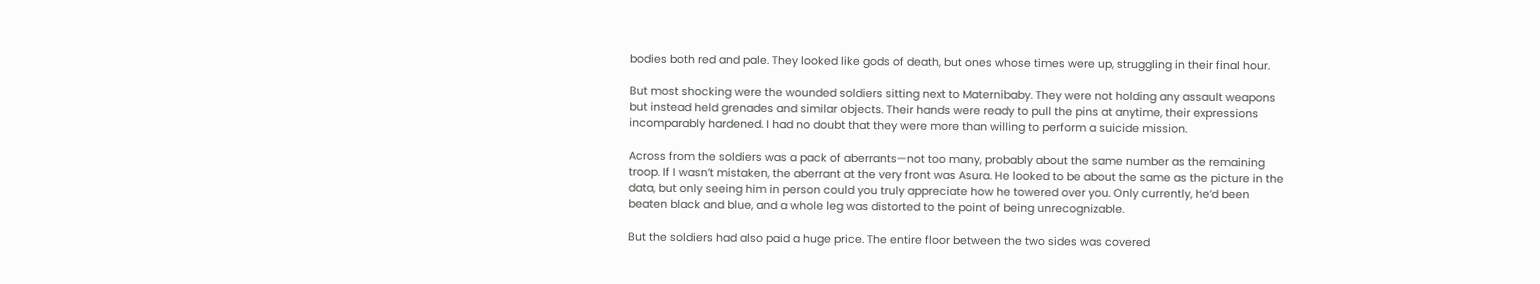bodies both red and pale. They looked like gods of death, but ones whose times were up, struggling in their final hour.

But most shocking were the wounded soldiers sitting next to Maternibaby. They were not holding any assault weapons but instead held grenades and similar objects. Their hands were ready to pull the pins at anytime, their expressions incomparably hardened. I had no doubt that they were more than willing to perform a suicide mission.

Across from the soldiers was a pack of aberrants—not too many, probably about the same number as the remaining troop. If I wasn’t mistaken, the aberrant at the very front was Asura. He looked to be about the same as the picture in the data, but only seeing him in person could you truly appreciate how he towered over you. Only currently, he’d been beaten black and blue, and a whole leg was distorted to the point of being unrecognizable.

But the soldiers had also paid a huge price. The entire floor between the two sides was covered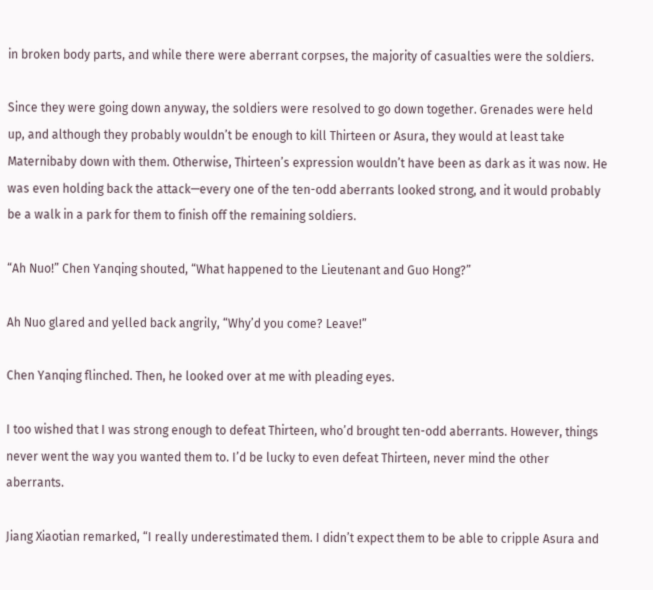in broken body parts, and while there were aberrant corpses, the majority of casualties were the soldiers.

Since they were going down anyway, the soldiers were resolved to go down together. Grenades were held up, and although they probably wouldn’t be enough to kill Thirteen or Asura, they would at least take Maternibaby down with them. Otherwise, Thirteen’s expression wouldn’t have been as dark as it was now. He was even holding back the attack—every one of the ten-odd aberrants looked strong, and it would probably be a walk in a park for them to finish off the remaining soldiers.

“Ah Nuo!” Chen Yanqing shouted, “What happened to the Lieutenant and Guo Hong?”

Ah Nuo glared and yelled back angrily, “Why’d you come? Leave!”

Chen Yanqing flinched. Then, he looked over at me with pleading eyes.

I too wished that I was strong enough to defeat Thirteen, who’d brought ten-odd aberrants. However, things never went the way you wanted them to. I’d be lucky to even defeat Thirteen, never mind the other aberrants.

Jiang Xiaotian remarked, “I really underestimated them. I didn’t expect them to be able to cripple Asura and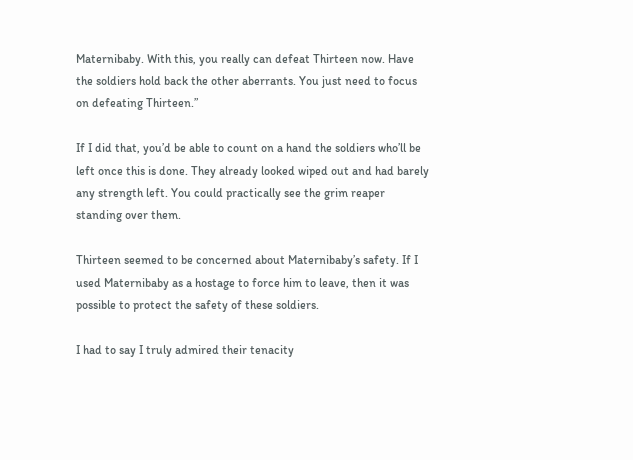Maternibaby. With this, you really can defeat Thirteen now. Have the soldiers hold back the other aberrants. You just need to focus on defeating Thirteen.”

If I did that, you’d be able to count on a hand the soldiers who’ll be left once this is done. They already looked wiped out and had barely any strength left. You could practically see the grim reaper standing over them.

Thirteen seemed to be concerned about Maternibaby’s safety. If I used Maternibaby as a hostage to force him to leave, then it was possible to protect the safety of these soldiers.

I had to say I truly admired their tenacity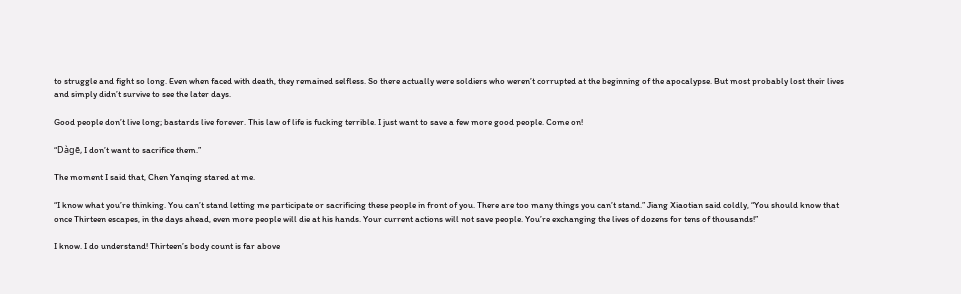to struggle and fight so long. Even when faced with death, they remained selfless. So there actually were soldiers who weren’t corrupted at the beginning of the apocalypse. But most probably lost their lives and simply didn’t survive to see the later days.

Good people don’t live long; bastards live forever. This law of life is fucking terrible. I just want to save a few more good people. Come on!

“Dàgē, I don’t want to sacrifice them.”

The moment I said that, Chen Yanqing stared at me.

“I know what you’re thinking. You can’t stand letting me participate or sacrificing these people in front of you. There are too many things you can’t stand.” Jiang Xiaotian said coldly, “You should know that once Thirteen escapes, in the days ahead, even more people will die at his hands. Your current actions will not save people. You’re exchanging the lives of dozens for tens of thousands!”

I know. I do understand! Thirteen’s body count is far above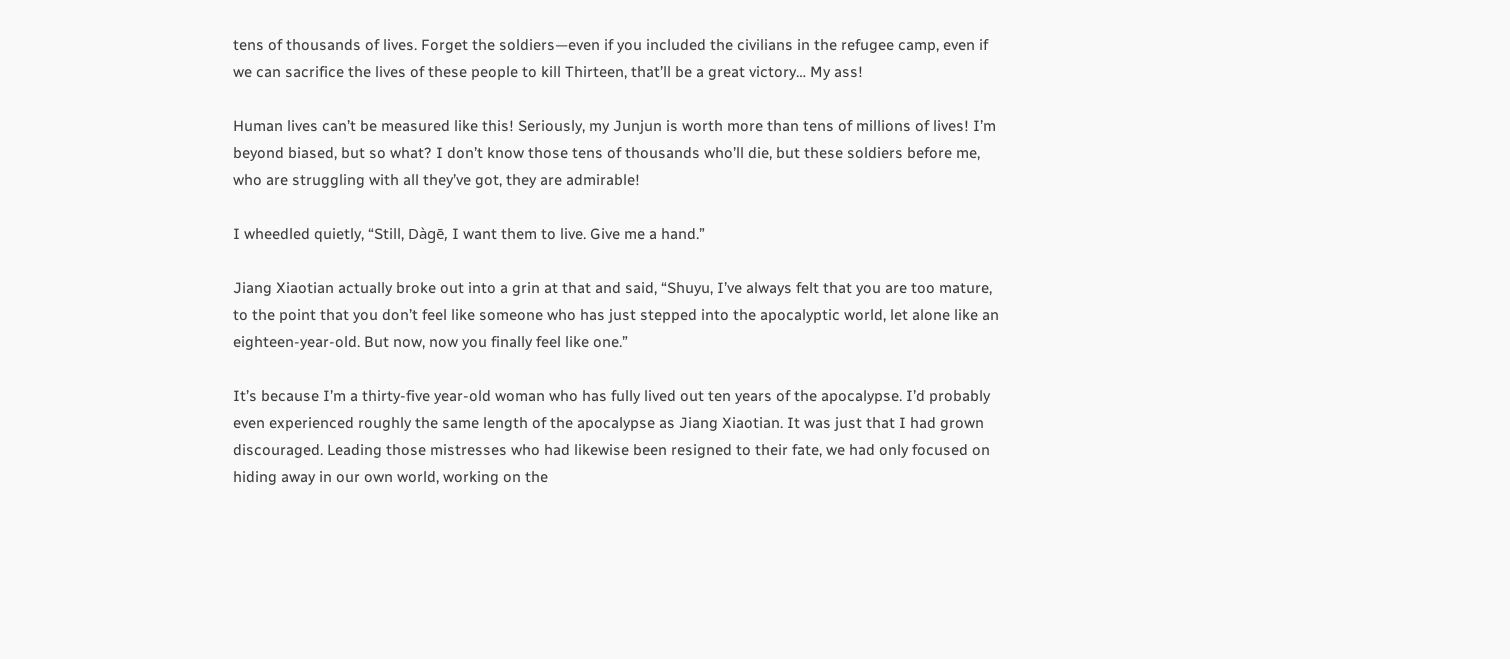tens of thousands of lives. Forget the soldiers—even if you included the civilians in the refugee camp, even if we can sacrifice the lives of these people to kill Thirteen, that’ll be a great victory… My ass!

Human lives can’t be measured like this! Seriously, my Junjun is worth more than tens of millions of lives! I’m beyond biased, but so what? I don’t know those tens of thousands who’ll die, but these soldiers before me, who are struggling with all they’ve got, they are admirable!

I wheedled quietly, “Still, Dàgē, I want them to live. Give me a hand.”

Jiang Xiaotian actually broke out into a grin at that and said, “Shuyu, I’ve always felt that you are too mature, to the point that you don’t feel like someone who has just stepped into the apocalyptic world, let alone like an eighteen-year-old. But now, now you finally feel like one.”

It’s because I’m a thirty-five year-old woman who has fully lived out ten years of the apocalypse. I’d probably even experienced roughly the same length of the apocalypse as Jiang Xiaotian. It was just that I had grown discouraged. Leading those mistresses who had likewise been resigned to their fate, we had only focused on hiding away in our own world, working on the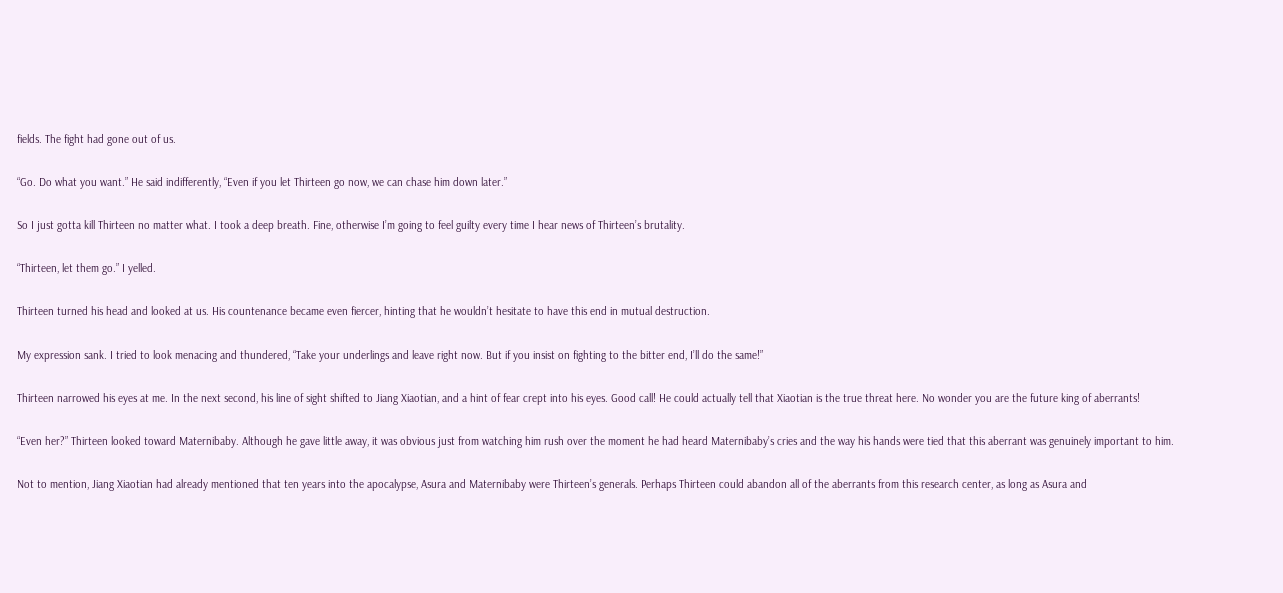fields. The fight had gone out of us.

“Go. Do what you want.” He said indifferently, “Even if you let Thirteen go now, we can chase him down later.”

So I just gotta kill Thirteen no matter what. I took a deep breath. Fine, otherwise I’m going to feel guilty every time I hear news of Thirteen’s brutality.

“Thirteen, let them go.” I yelled.

Thirteen turned his head and looked at us. His countenance became even fiercer, hinting that he wouldn’t hesitate to have this end in mutual destruction.

My expression sank. I tried to look menacing and thundered, “Take your underlings and leave right now. But if you insist on fighting to the bitter end, I’ll do the same!”

Thirteen narrowed his eyes at me. In the next second, his line of sight shifted to Jiang Xiaotian, and a hint of fear crept into his eyes. Good call! He could actually tell that Xiaotian is the true threat here. No wonder you are the future king of aberrants!

“Even her?” Thirteen looked toward Maternibaby. Although he gave little away, it was obvious just from watching him rush over the moment he had heard Maternibaby’s cries and the way his hands were tied that this aberrant was genuinely important to him.

Not to mention, Jiang Xiaotian had already mentioned that ten years into the apocalypse, Asura and Maternibaby were Thirteen’s generals. Perhaps Thirteen could abandon all of the aberrants from this research center, as long as Asura and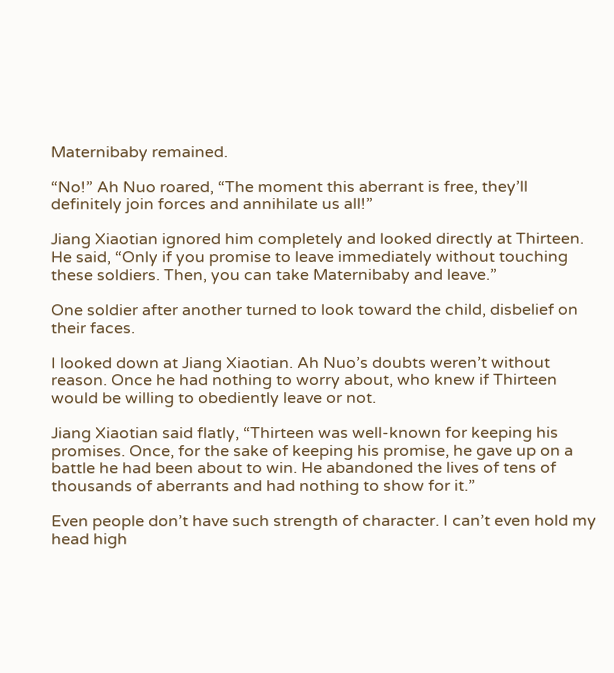Maternibaby remained.

“No!” Ah Nuo roared, “The moment this aberrant is free, they’ll definitely join forces and annihilate us all!”

Jiang Xiaotian ignored him completely and looked directly at Thirteen. He said, “Only if you promise to leave immediately without touching these soldiers. Then, you can take Maternibaby and leave.”

One soldier after another turned to look toward the child, disbelief on their faces.

I looked down at Jiang Xiaotian. Ah Nuo’s doubts weren’t without reason. Once he had nothing to worry about, who knew if Thirteen would be willing to obediently leave or not.

Jiang Xiaotian said flatly, “Thirteen was well-known for keeping his promises. Once, for the sake of keeping his promise, he gave up on a battle he had been about to win. He abandoned the lives of tens of thousands of aberrants and had nothing to show for it.”

Even people don’t have such strength of character. I can’t even hold my head high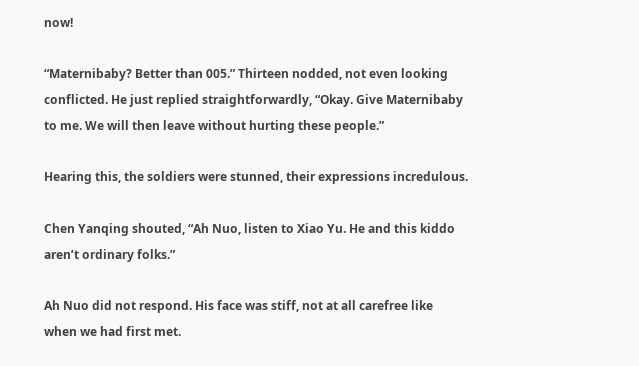now!

“Maternibaby? Better than 005.” Thirteen nodded, not even looking conflicted. He just replied straightforwardly, “Okay. Give Maternibaby to me. We will then leave without hurting these people.”

Hearing this, the soldiers were stunned, their expressions incredulous.

Chen Yanqing shouted, “Ah Nuo, listen to Xiao Yu. He and this kiddo aren’t ordinary folks.”

Ah Nuo did not respond. His face was stiff, not at all carefree like when we had first met.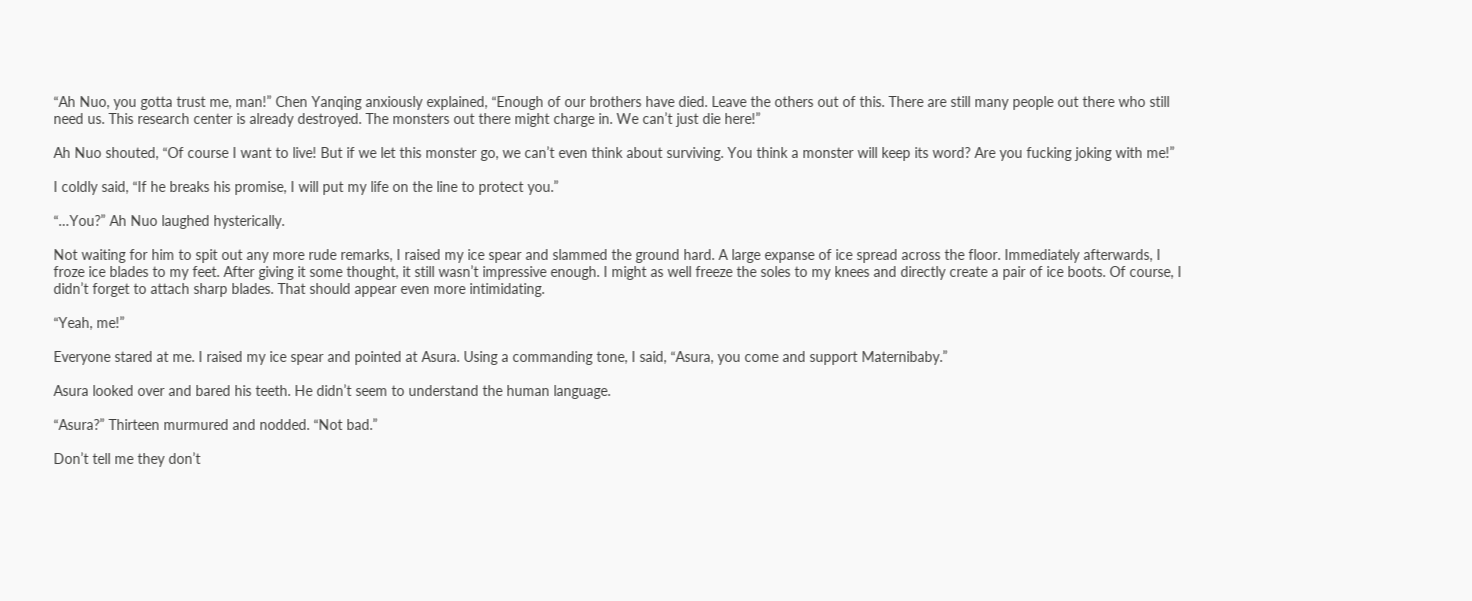“Ah Nuo, you gotta trust me, man!” Chen Yanqing anxiously explained, “Enough of our brothers have died. Leave the others out of this. There are still many people out there who still need us. This research center is already destroyed. The monsters out there might charge in. We can’t just die here!”

Ah Nuo shouted, “Of course I want to live! But if we let this monster go, we can’t even think about surviving. You think a monster will keep its word? Are you fucking joking with me!”

I coldly said, “If he breaks his promise, I will put my life on the line to protect you.”

“…You?” Ah Nuo laughed hysterically.

Not waiting for him to spit out any more rude remarks, I raised my ice spear and slammed the ground hard. A large expanse of ice spread across the floor. Immediately afterwards, I froze ice blades to my feet. After giving it some thought, it still wasn’t impressive enough. I might as well freeze the soles to my knees and directly create a pair of ice boots. Of course, I didn’t forget to attach sharp blades. That should appear even more intimidating.

“Yeah, me!”

Everyone stared at me. I raised my ice spear and pointed at Asura. Using a commanding tone, I said, “Asura, you come and support Maternibaby.”

Asura looked over and bared his teeth. He didn’t seem to understand the human language.

“Asura?” Thirteen murmured and nodded. “Not bad.”

Don’t tell me they don’t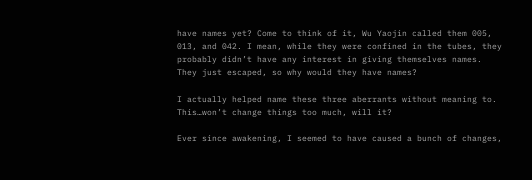have names yet? Come to think of it, Wu Yaojin called them 005, 013, and 042. I mean, while they were confined in the tubes, they probably didn’t have any interest in giving themselves names. They just escaped, so why would they have names?

I actually helped name these three aberrants without meaning to. This…won’t change things too much, will it?

Ever since awakening, I seemed to have caused a bunch of changes,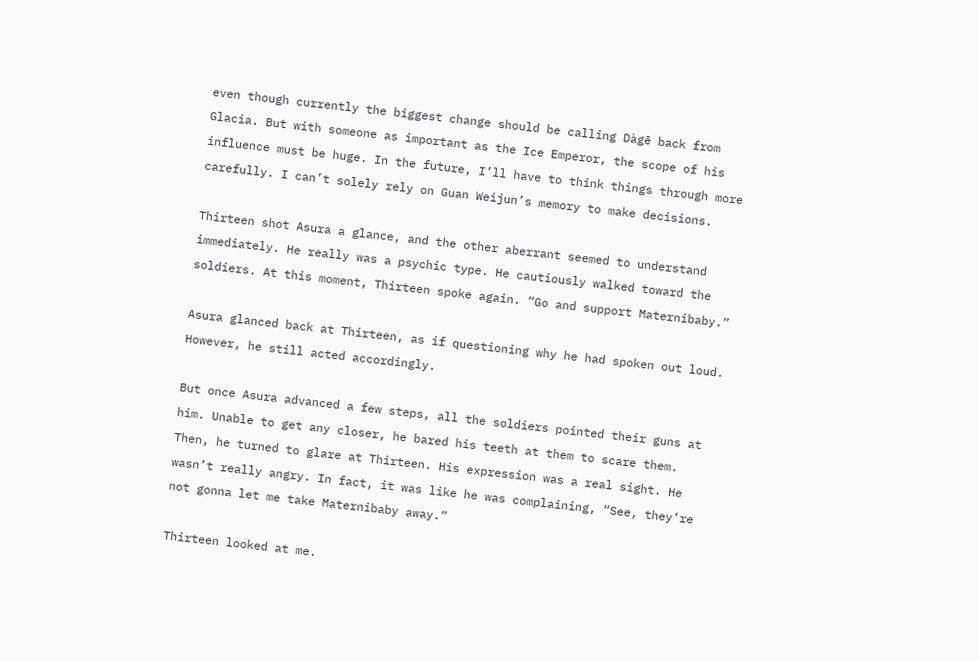even though currently the biggest change should be calling Dàgē back from Glacia. But with someone as important as the Ice Emperor, the scope of his influence must be huge. In the future, I’ll have to think things through more carefully. I can’t solely rely on Guan Weijun’s memory to make decisions.

Thirteen shot Asura a glance, and the other aberrant seemed to understand immediately. He really was a psychic type. He cautiously walked toward the soldiers. At this moment, Thirteen spoke again. “Go and support Maternibaby.”

Asura glanced back at Thirteen, as if questioning why he had spoken out loud. However, he still acted accordingly.

But once Asura advanced a few steps, all the soldiers pointed their guns at him. Unable to get any closer, he bared his teeth at them to scare them. Then, he turned to glare at Thirteen. His expression was a real sight. He wasn’t really angry. In fact, it was like he was complaining, “See, they’re not gonna let me take Maternibaby away.”

Thirteen looked at me.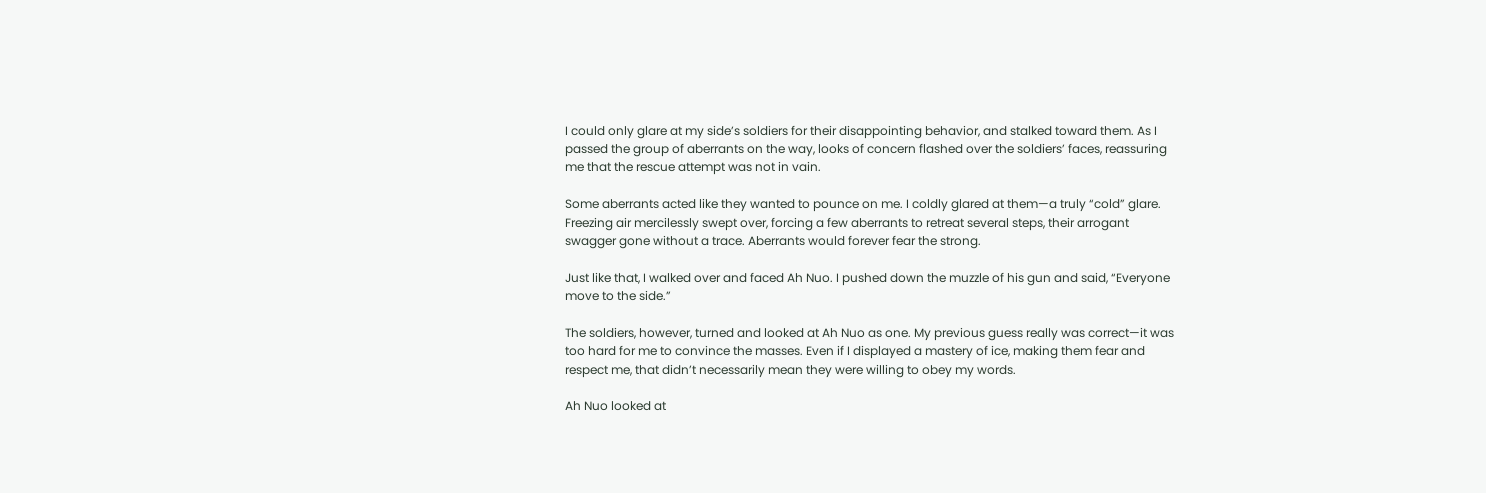I could only glare at my side’s soldiers for their disappointing behavior, and stalked toward them. As I passed the group of aberrants on the way, looks of concern flashed over the soldiers’ faces, reassuring me that the rescue attempt was not in vain.

Some aberrants acted like they wanted to pounce on me. I coldly glared at them—a truly “cold” glare. Freezing air mercilessly swept over, forcing a few aberrants to retreat several steps, their arrogant swagger gone without a trace. Aberrants would forever fear the strong.

Just like that, I walked over and faced Ah Nuo. I pushed down the muzzle of his gun and said, “Everyone move to the side.”

The soldiers, however, turned and looked at Ah Nuo as one. My previous guess really was correct—it was too hard for me to convince the masses. Even if I displayed a mastery of ice, making them fear and respect me, that didn’t necessarily mean they were willing to obey my words.

Ah Nuo looked at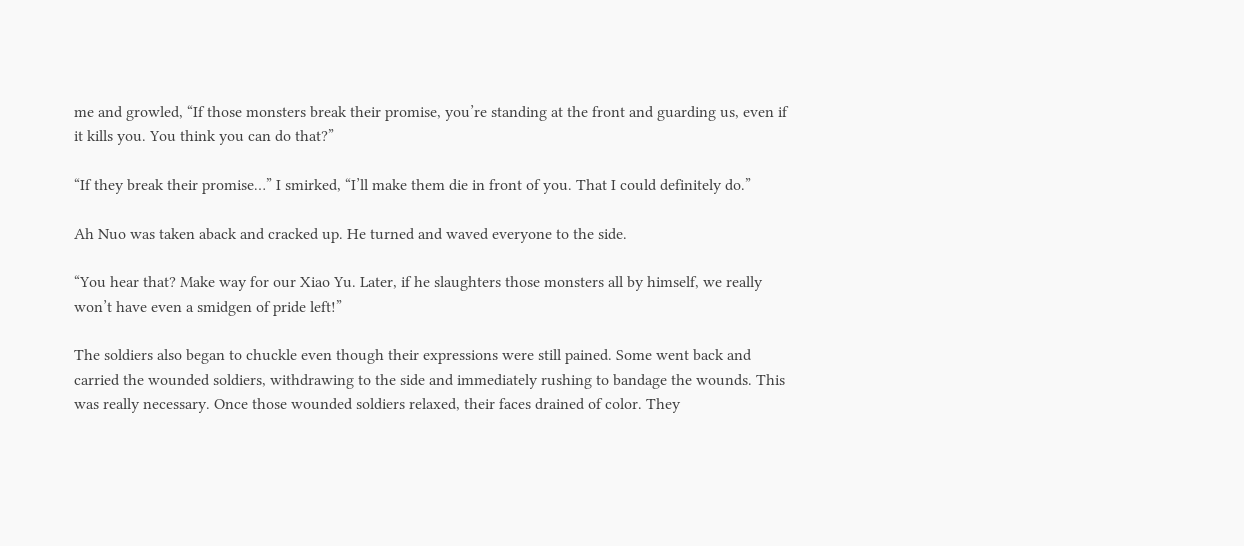me and growled, “If those monsters break their promise, you’re standing at the front and guarding us, even if it kills you. You think you can do that?”

“If they break their promise…” I smirked, “I’ll make them die in front of you. That I could definitely do.”

Ah Nuo was taken aback and cracked up. He turned and waved everyone to the side.

“You hear that? Make way for our Xiao Yu. Later, if he slaughters those monsters all by himself, we really won’t have even a smidgen of pride left!”

The soldiers also began to chuckle even though their expressions were still pained. Some went back and carried the wounded soldiers, withdrawing to the side and immediately rushing to bandage the wounds. This was really necessary. Once those wounded soldiers relaxed, their faces drained of color. They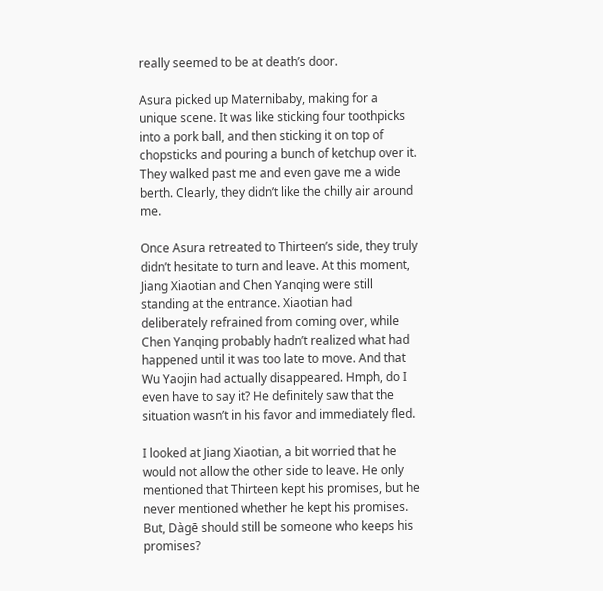really seemed to be at death’s door.

Asura picked up Maternibaby, making for a unique scene. It was like sticking four toothpicks into a pork ball, and then sticking it on top of chopsticks and pouring a bunch of ketchup over it. They walked past me and even gave me a wide berth. Clearly, they didn’t like the chilly air around me.

Once Asura retreated to Thirteen’s side, they truly didn’t hesitate to turn and leave. At this moment, Jiang Xiaotian and Chen Yanqing were still standing at the entrance. Xiaotian had deliberately refrained from coming over, while Chen Yanqing probably hadn’t realized what had happened until it was too late to move. And that Wu Yaojin had actually disappeared. Hmph, do I even have to say it? He definitely saw that the situation wasn’t in his favor and immediately fled.

I looked at Jiang Xiaotian, a bit worried that he would not allow the other side to leave. He only mentioned that Thirteen kept his promises, but he never mentioned whether he kept his promises. But, Dàgē should still be someone who keeps his promises?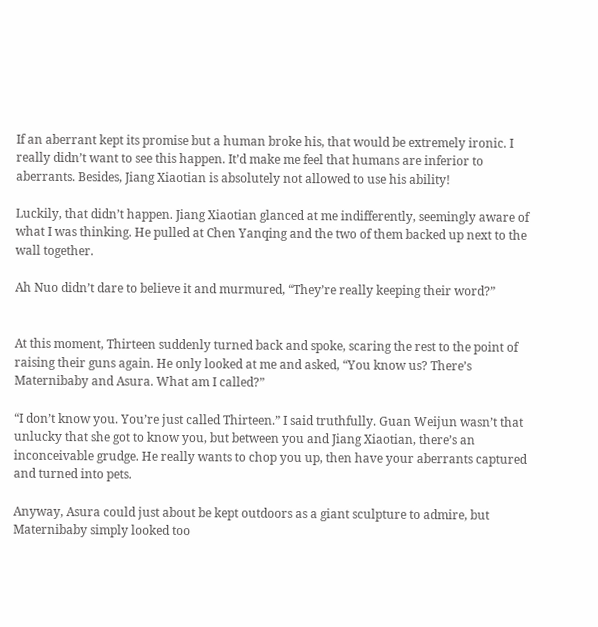If an aberrant kept its promise but a human broke his, that would be extremely ironic. I really didn’t want to see this happen. It’d make me feel that humans are inferior to aberrants. Besides, Jiang Xiaotian is absolutely not allowed to use his ability!

Luckily, that didn’t happen. Jiang Xiaotian glanced at me indifferently, seemingly aware of what I was thinking. He pulled at Chen Yanqing and the two of them backed up next to the wall together.

Ah Nuo didn’t dare to believe it and murmured, “They’re really keeping their word?”


At this moment, Thirteen suddenly turned back and spoke, scaring the rest to the point of raising their guns again. He only looked at me and asked, “You know us? There’s Maternibaby and Asura. What am I called?”

“I don’t know you. You’re just called Thirteen.” I said truthfully. Guan Weijun wasn’t that unlucky that she got to know you, but between you and Jiang Xiaotian, there’s an inconceivable grudge. He really wants to chop you up, then have your aberrants captured and turned into pets.

Anyway, Asura could just about be kept outdoors as a giant sculpture to admire, but Maternibaby simply looked too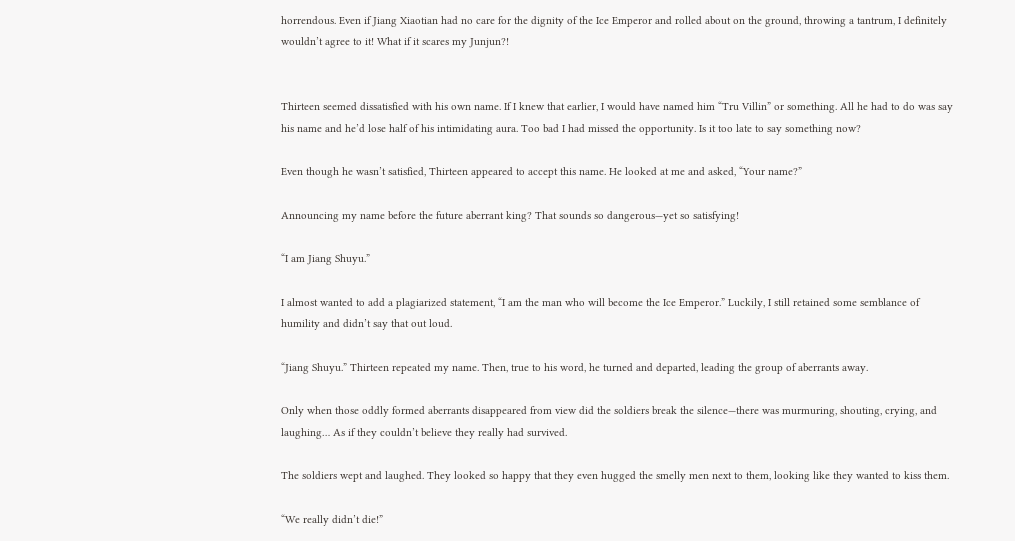horrendous. Even if Jiang Xiaotian had no care for the dignity of the Ice Emperor and rolled about on the ground, throwing a tantrum, I definitely wouldn’t agree to it! What if it scares my Junjun?!


Thirteen seemed dissatisfied with his own name. If I knew that earlier, I would have named him “Tru Villin” or something. All he had to do was say his name and he’d lose half of his intimidating aura. Too bad I had missed the opportunity. Is it too late to say something now?

Even though he wasn’t satisfied, Thirteen appeared to accept this name. He looked at me and asked, “Your name?”

Announcing my name before the future aberrant king? That sounds so dangerous—yet so satisfying!

“I am Jiang Shuyu.”

I almost wanted to add a plagiarized statement, “I am the man who will become the Ice Emperor.” Luckily, I still retained some semblance of humility and didn’t say that out loud.

“Jiang Shuyu.” Thirteen repeated my name. Then, true to his word, he turned and departed, leading the group of aberrants away.

Only when those oddly formed aberrants disappeared from view did the soldiers break the silence—there was murmuring, shouting, crying, and laughing… As if they couldn’t believe they really had survived.

The soldiers wept and laughed. They looked so happy that they even hugged the smelly men next to them, looking like they wanted to kiss them.

“We really didn’t die!”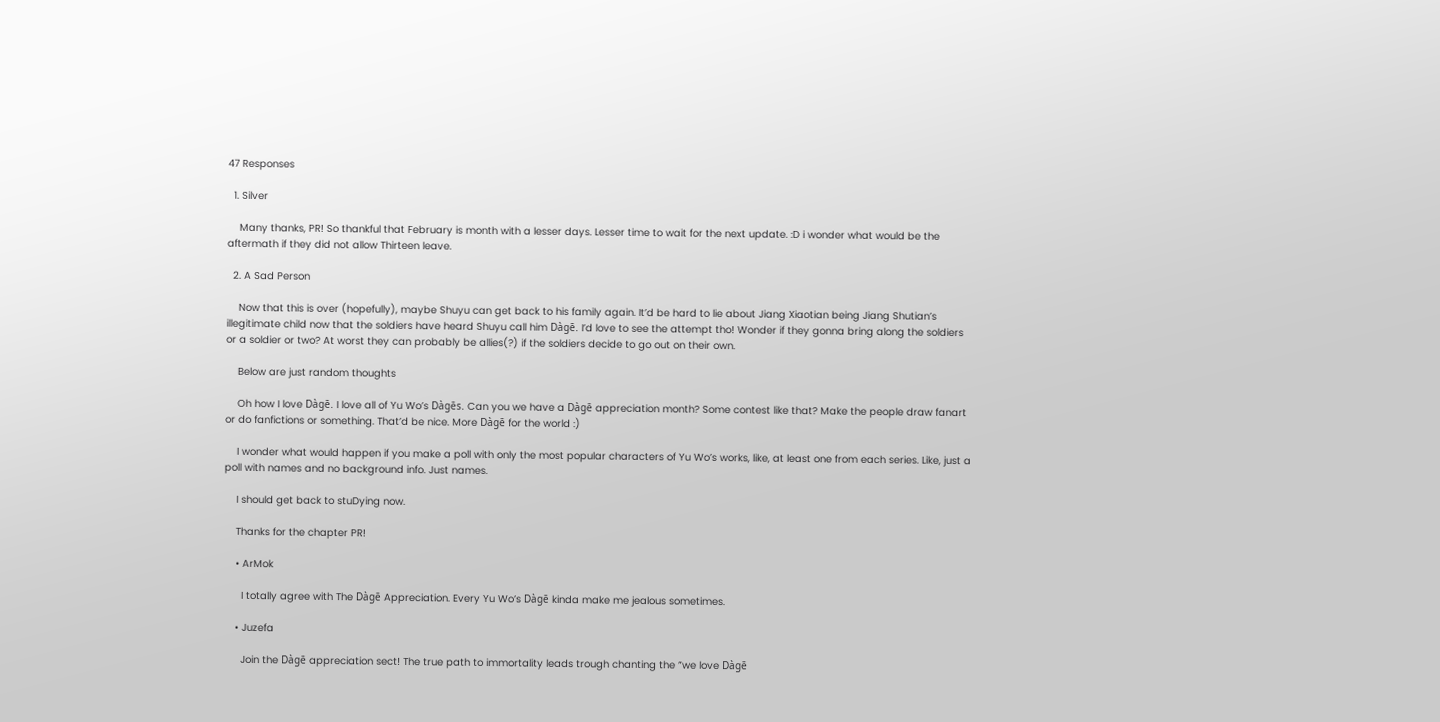47 Responses

  1. Silver

    Many thanks, PR! So thankful that February is month with a lesser days. Lesser time to wait for the next update. :D i wonder what would be the aftermath if they did not allow Thirteen leave.

  2. A Sad Person

    Now that this is over (hopefully), maybe Shuyu can get back to his family again. It’d be hard to lie about Jiang Xiaotian being Jiang Shutian’s illegitimate child now that the soldiers have heard Shuyu call him Dàgē. I’d love to see the attempt tho! Wonder if they gonna bring along the soldiers or a soldier or two? At worst they can probably be allies(?) if the soldiers decide to go out on their own.

    Below are just random thoughts

    Oh how I love Dàgē. I love all of Yu Wo’s Dàgēs. Can you we have a Dàgē appreciation month? Some contest like that? Make the people draw fanart or do fanfictions or something. That’d be nice. More Dàgē for the world :)

    I wonder what would happen if you make a poll with only the most popular characters of Yu Wo’s works, like, at least one from each series. Like, just a poll with names and no background info. Just names.

    I should get back to stuDying now.

    Thanks for the chapter PR!

    • ArMok

      I totally agree with The Dàgē Appreciation. Every Yu Wo’s Dàgē kinda make me jealous sometimes.

    • Juzefa

      Join the Dàgē appreciation sect! The true path to immortality leads trough chanting the ”we love Dàgē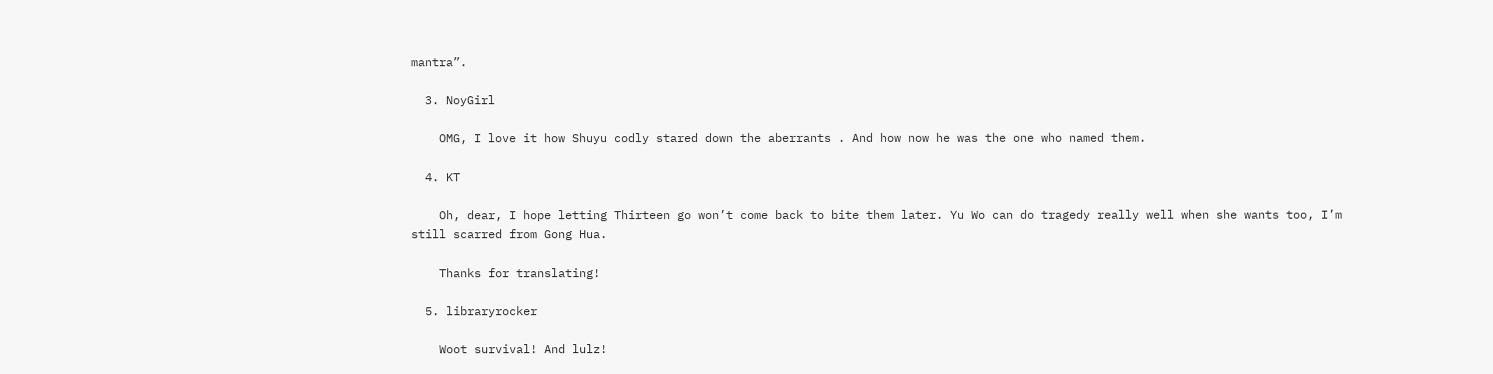mantra”.

  3. NoyGirl

    OMG, I love it how Shuyu codly stared down the aberrants . And how now he was the one who named them.

  4. KT

    Oh, dear, I hope letting Thirteen go won’t come back to bite them later. Yu Wo can do tragedy really well when she wants too, I’m still scarred from Gong Hua.

    Thanks for translating!

  5. libraryrocker

    Woot survival! And lulz!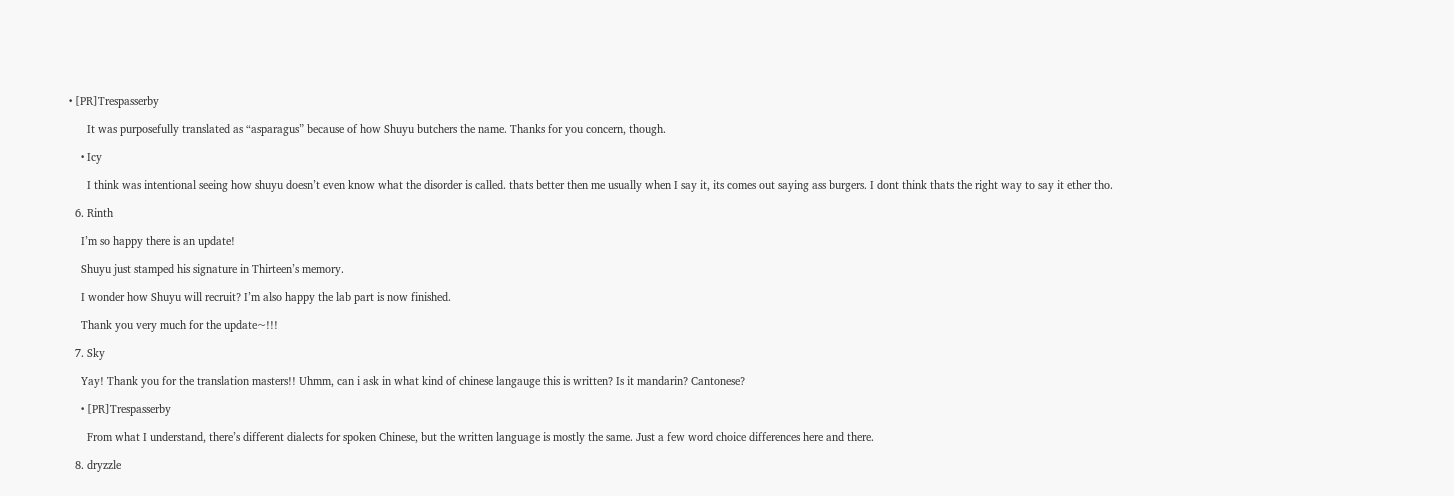• [PR]Trespasserby

      It was purposefully translated as “asparagus” because of how Shuyu butchers the name. Thanks for you concern, though.

    • Icy

      I think was intentional seeing how shuyu doesn’t even know what the disorder is called. thats better then me usually when I say it, its comes out saying ass burgers. I dont think thats the right way to say it ether tho.

  6. Rinth

    I’m so happy there is an update!

    Shuyu just stamped his signature in Thirteen’s memory.

    I wonder how Shuyu will recruit? I’m also happy the lab part is now finished.

    Thank you very much for the update~!!!

  7. Sky

    Yay! Thank you for the translation masters!! Uhmm, can i ask in what kind of chinese langauge this is written? Is it mandarin? Cantonese?

    • [PR]Trespasserby

      From what I understand, there’s different dialects for spoken Chinese, but the written language is mostly the same. Just a few word choice differences here and there.

  8. dryzzle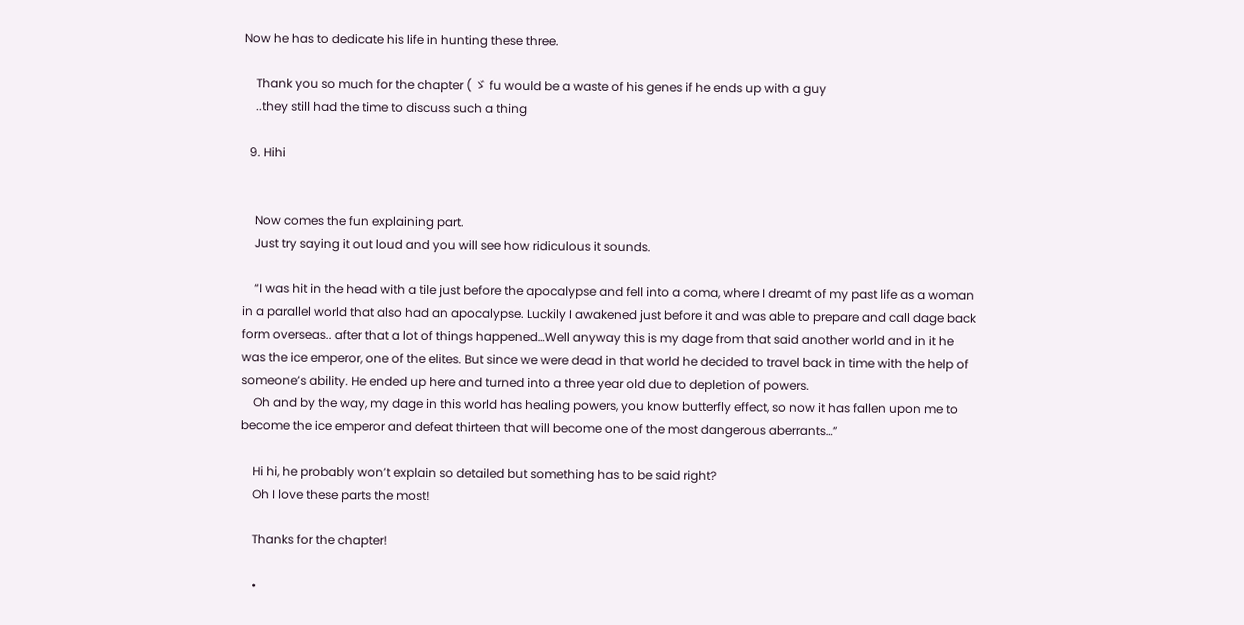Now he has to dedicate his life in hunting these three.

    Thank you so much for the chapter ( ゞ fu would be a waste of his genes if he ends up with a guy
    ..they still had the time to discuss such a thing

  9. Hihi


    Now comes the fun explaining part.
    Just try saying it out loud and you will see how ridiculous it sounds.

    “I was hit in the head with a tile just before the apocalypse and fell into a coma, where I dreamt of my past life as a woman in a parallel world that also had an apocalypse. Luckily I awakened just before it and was able to prepare and call dage back form overseas.. after that a lot of things happened…Well anyway this is my dage from that said another world and in it he was the ice emperor, one of the elites. But since we were dead in that world he decided to travel back in time with the help of someone’s ability. He ended up here and turned into a three year old due to depletion of powers.
    Oh and by the way, my dage in this world has healing powers, you know butterfly effect, so now it has fallen upon me to become the ice emperor and defeat thirteen that will become one of the most dangerous aberrants…”

    Hi hi, he probably won’t explain so detailed but something has to be said right?
    Oh I love these parts the most!

    Thanks for the chapter!

    •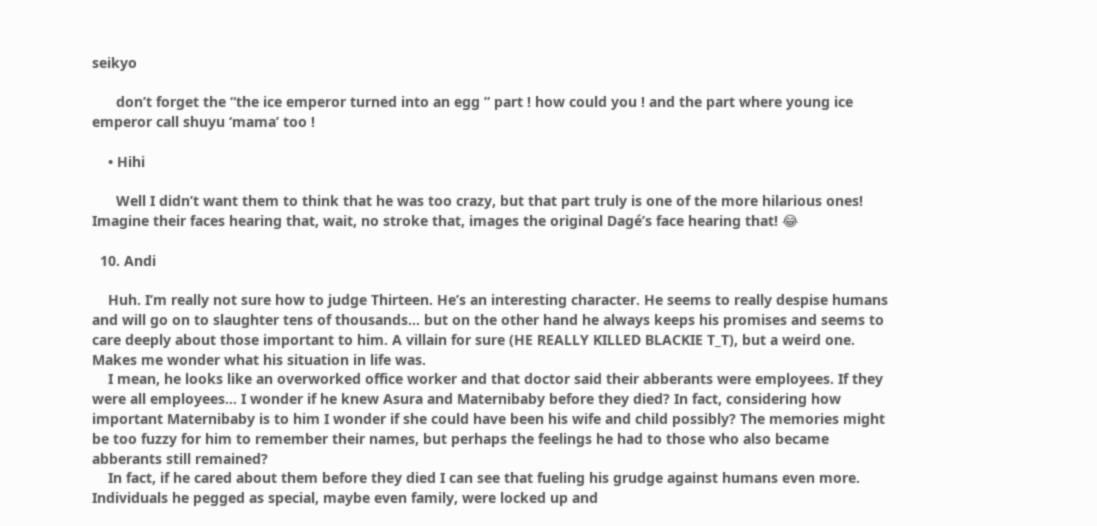seikyo

      don’t forget the “the ice emperor turned into an egg ” part ! how could you ! and the part where young ice emperor call shuyu ‘mama’ too !

    • Hihi

      Well I didn’t want them to think that he was too crazy, but that part truly is one of the more hilarious ones! Imagine their faces hearing that, wait, no stroke that, images the original Dagé’s face hearing that! 😂

  10. Andi

    Huh. I’m really not sure how to judge Thirteen. He’s an interesting character. He seems to really despise humans and will go on to slaughter tens of thousands… but on the other hand he always keeps his promises and seems to care deeply about those important to him. A villain for sure (HE REALLY KILLED BLACKIE T_T), but a weird one. Makes me wonder what his situation in life was.
    I mean, he looks like an overworked office worker and that doctor said their abberants were employees. If they were all employees… I wonder if he knew Asura and Maternibaby before they died? In fact, considering how important Maternibaby is to him I wonder if she could have been his wife and child possibly? The memories might be too fuzzy for him to remember their names, but perhaps the feelings he had to those who also became abberants still remained?
    In fact, if he cared about them before they died I can see that fueling his grudge against humans even more. Individuals he pegged as special, maybe even family, were locked up and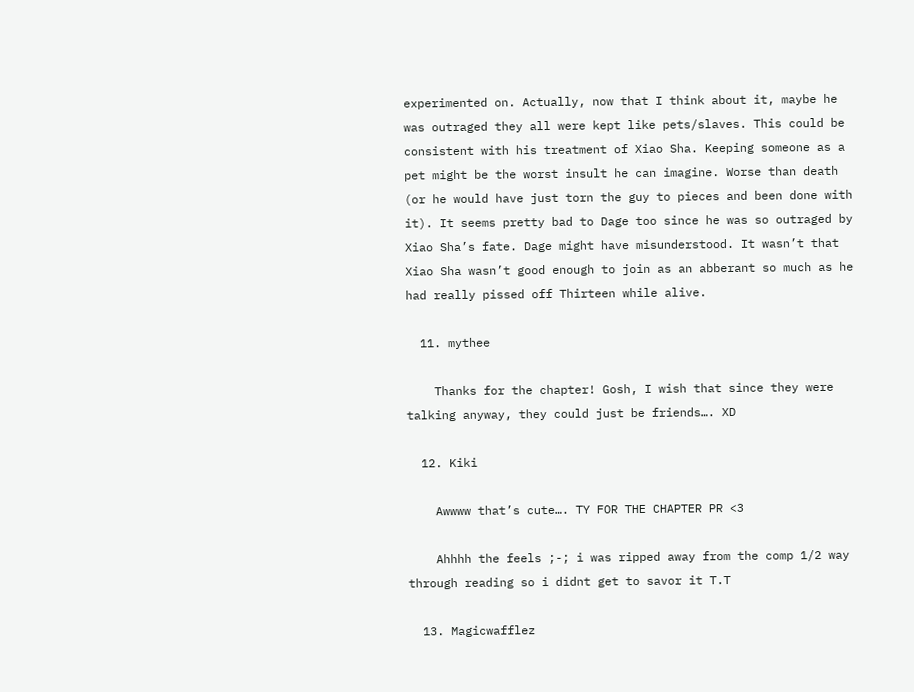experimented on. Actually, now that I think about it, maybe he was outraged they all were kept like pets/slaves. This could be consistent with his treatment of Xiao Sha. Keeping someone as a pet might be the worst insult he can imagine. Worse than death (or he would have just torn the guy to pieces and been done with it). It seems pretty bad to Dage too since he was so outraged by Xiao Sha’s fate. Dage might have misunderstood. It wasn’t that Xiao Sha wasn’t good enough to join as an abberant so much as he had really pissed off Thirteen while alive.

  11. mythee

    Thanks for the chapter! Gosh, I wish that since they were talking anyway, they could just be friends…. XD

  12. Kiki

    Awwww that’s cute…. TY FOR THE CHAPTER PR <3

    Ahhhh the feels ;-; i was ripped away from the comp 1/2 way through reading so i didnt get to savor it T.T

  13. Magicwafflez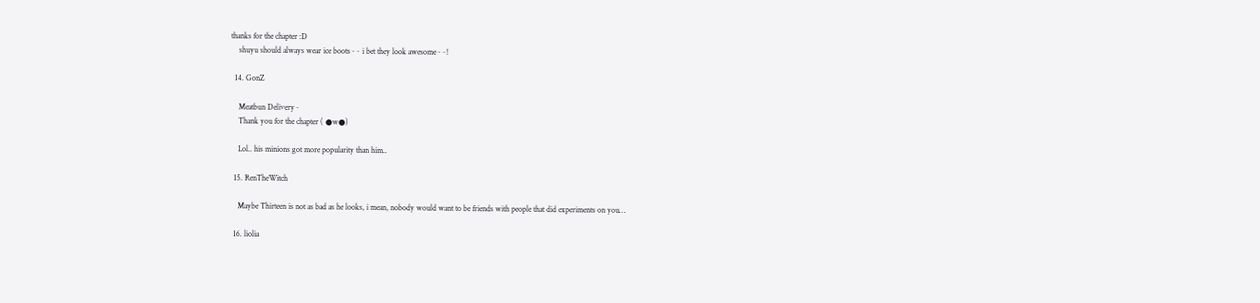thanks for the chapter :D
    shuyu should always wear ice boots~~ i bet they look awesome~~!

  14. GonZ

    Meatbun Delivery~
    Thank you for the chapter ( ●w●)

    Lol.. his minions got more popularity than him..

  15. RenTheWitch

    Maybe Thirteen is not as bad as he looks, i mean, nobody would want to be friends with people that did experiments on you…

  16. liolia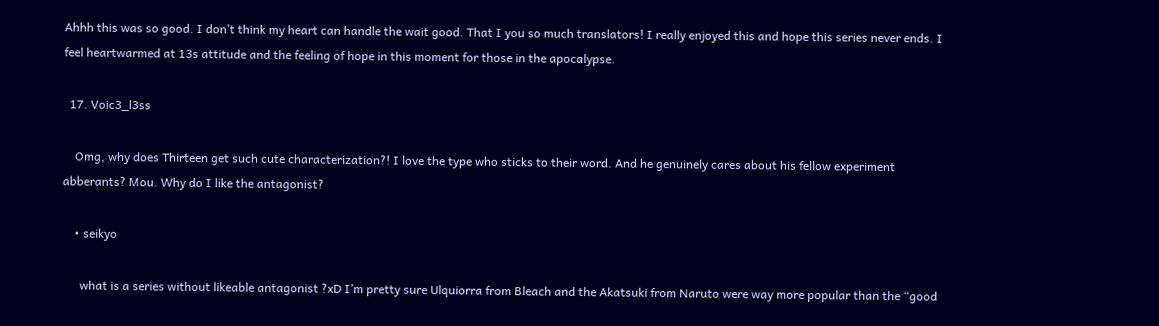Ahhh this was so good. I don’t think my heart can handle the wait good. That I you so much translators! I really enjoyed this and hope this series never ends. I feel heartwarmed at 13s attitude and the feeling of hope in this moment for those in the apocalypse.

  17. Voic3_l3ss

    Omg, why does Thirteen get such cute characterization?! I love the type who sticks to their word. And he genuinely cares about his fellow experiment abberants? Mou. Why do I like the antagonist?

    • seikyo

      what is a series without likeable antagonist ?xD I’m pretty sure Ulquiorra from Bleach and the Akatsuki from Naruto were way more popular than the “good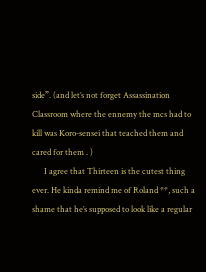side”. (and let’s not forget Assassination Classroom where the ennemy the mcs had to kill was Koro-sensei that teached them and cared for them . )
      I agree that Thirteen is the cutest thing ever. He kinda remind me of Roland **, such a shame that he’s supposed to look like a regular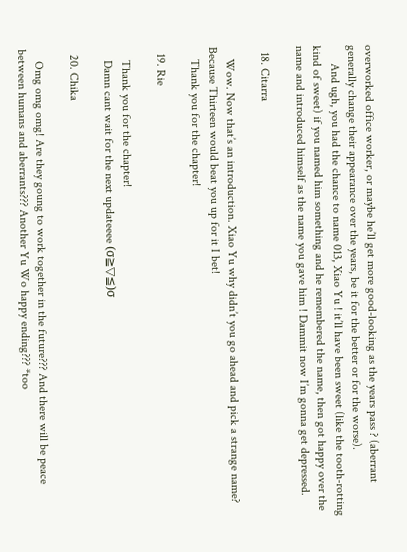overworked office worker, or maybe he’ll get more good-looking as the years pass ? (aberrant generally change their appearance over the years, be it for the better or for the worse).
      And ugh, you had the chance to name 013, Xiao Yu ! it’ll have been sweet (like the tooth-rotting kind of sweet) if you named him something and he remembered the name, then got happy over the name and introduced himself as the name you gave him ! Dammit now I’m gonna get depressed.

  18. Citarra

    Wow. Now that’s an introduction. Xiao Yu why didn’t you go ahead and pick a strange name? Because Thirteen would beat you up for it I bet!
    Thank you for the chapter!

  19. Rie

    Thank you for the chapter!
    Damn cant wait for the next updateeee (σ≧▽≦)σ

  20. Chika

    Omg omg omg! Are they goung to work together in the future??? And there will be peace between humans and aberrants??? Another Yu Wo happy ending??? *too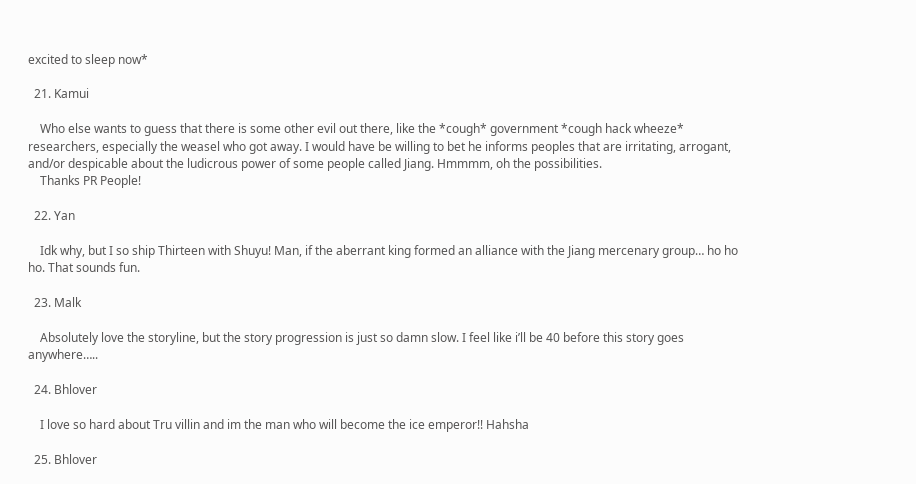excited to sleep now*

  21. Kamui

    Who else wants to guess that there is some other evil out there, like the *cough* government *cough hack wheeze* researchers, especially the weasel who got away. I would have be willing to bet he informs peoples that are irritating, arrogant, and/or despicable about the ludicrous power of some people called Jiang. Hmmmm, oh the possibilities.
    Thanks PR People!

  22. Yan

    Idk why, but I so ship Thirteen with Shuyu! Man, if the aberrant king formed an alliance with the Jiang mercenary group… ho ho ho. That sounds fun.

  23. Malk

    Absolutely love the storyline, but the story progression is just so damn slow. I feel like i’ll be 40 before this story goes anywhere…..

  24. Bhlover

    I love so hard about Tru villin and im the man who will become the ice emperor!! Hahsha

  25. Bhlover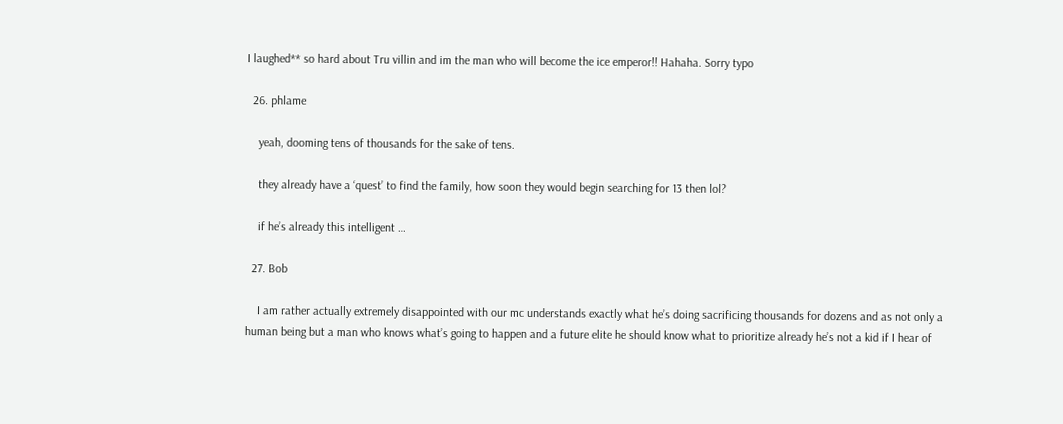I laughed** so hard about Tru villin and im the man who will become the ice emperor!! Hahaha. Sorry typo

  26. phlame

    yeah, dooming tens of thousands for the sake of tens.

    they already have a ‘quest’ to find the family, how soon they would begin searching for 13 then lol?

    if he’s already this intelligent …

  27. Bob

    I am rather actually extremely disappointed with our mc understands exactly what he’s doing sacrificing thousands for dozens and as not only a human being but a man who knows what’s going to happen and a future elite he should know what to prioritize already he’s not a kid if I hear of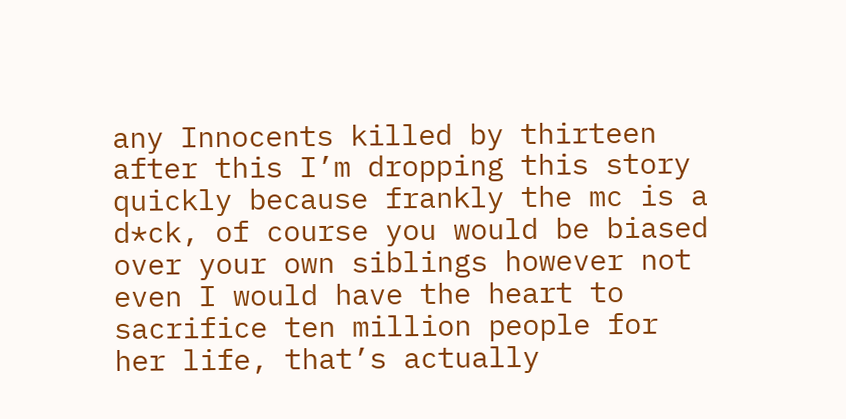any Innocents killed by thirteen after this I’m dropping this story quickly because frankly the mc is a d*ck, of course you would be biased over your own siblings however not even I would have the heart to sacrifice ten million people for her life, that’s actually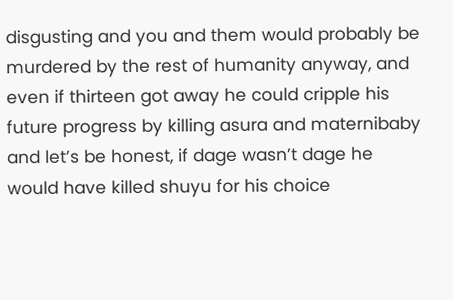disgusting and you and them would probably be murdered by the rest of humanity anyway, and even if thirteen got away he could cripple his future progress by killing asura and maternibaby and let’s be honest, if dage wasn’t dage he would have killed shuyu for his choice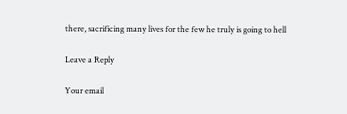there, sacrificing many lives for the few he truly is going to hell

Leave a Reply

Your email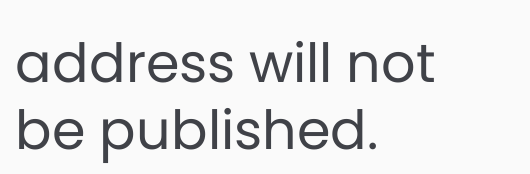address will not be published.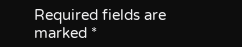Required fields are marked *